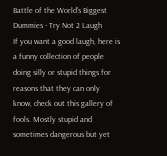Battle of the World's Biggest Dummies - Try Not 2 Laugh
If you want a good laugh, here is a funny collection of people doing silly or stupid things for reasons that they can only know, check out this gallery of fools. Mostly stupid and sometimes dangerous but yet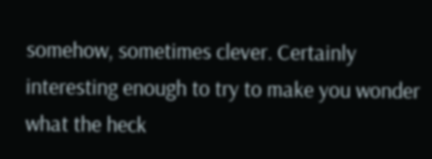somehow, sometimes clever. Certainly interesting enough to try to make you wonder what the heck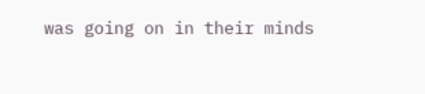was going on in their minds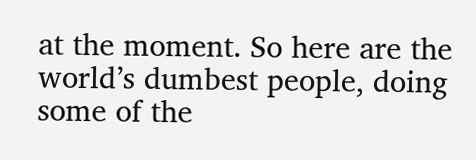at the moment. So here are the world’s dumbest people, doing some of the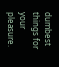dumbest things for your pleasure.